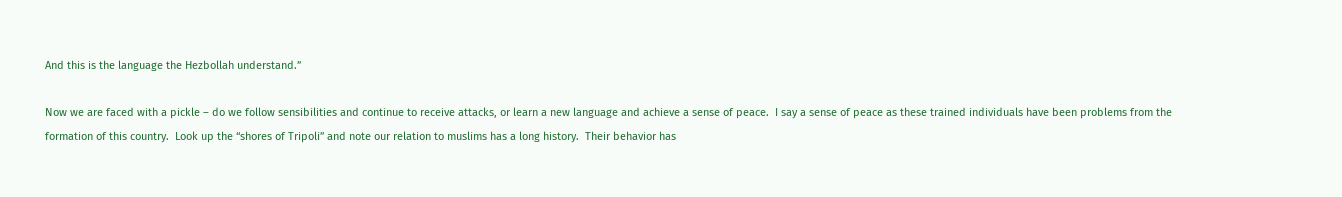And this is the language the Hezbollah understand.”

Now we are faced with a pickle – do we follow sensibilities and continue to receive attacks, or learn a new language and achieve a sense of peace.  I say a sense of peace as these trained individuals have been problems from the formation of this country.  Look up the “shores of Tripoli” and note our relation to muslims has a long history.  Their behavior has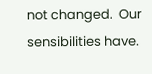not changed.  Our sensibilities have.